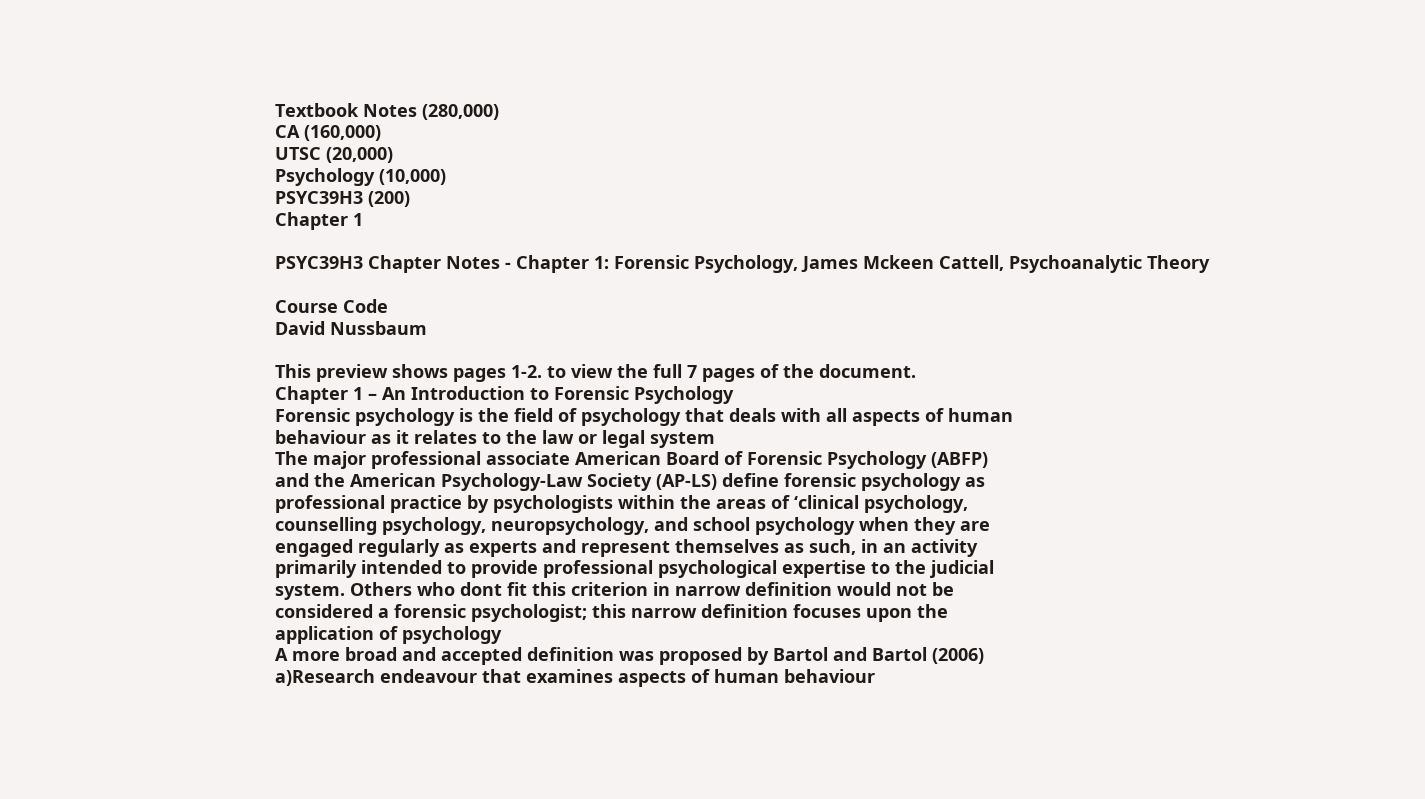Textbook Notes (280,000)
CA (160,000)
UTSC (20,000)
Psychology (10,000)
PSYC39H3 (200)
Chapter 1

PSYC39H3 Chapter Notes - Chapter 1: Forensic Psychology, James Mckeen Cattell, Psychoanalytic Theory

Course Code
David Nussbaum

This preview shows pages 1-2. to view the full 7 pages of the document.
Chapter 1 – An Introduction to Forensic Psychology
Forensic psychology is the field of psychology that deals with all aspects of human
behaviour as it relates to the law or legal system
The major professional associate American Board of Forensic Psychology (ABFP)
and the American Psychology-Law Society (AP-LS) define forensic psychology as
professional practice by psychologists within the areas of ‘clinical psychology,
counselling psychology, neuropsychology, and school psychology when they are
engaged regularly as experts and represent themselves as such, in an activity
primarily intended to provide professional psychological expertise to the judicial
system. Others who dont fit this criterion in narrow definition would not be
considered a forensic psychologist; this narrow definition focuses upon the
application of psychology
A more broad and accepted definition was proposed by Bartol and Bartol (2006)
a)Research endeavour that examines aspects of human behaviour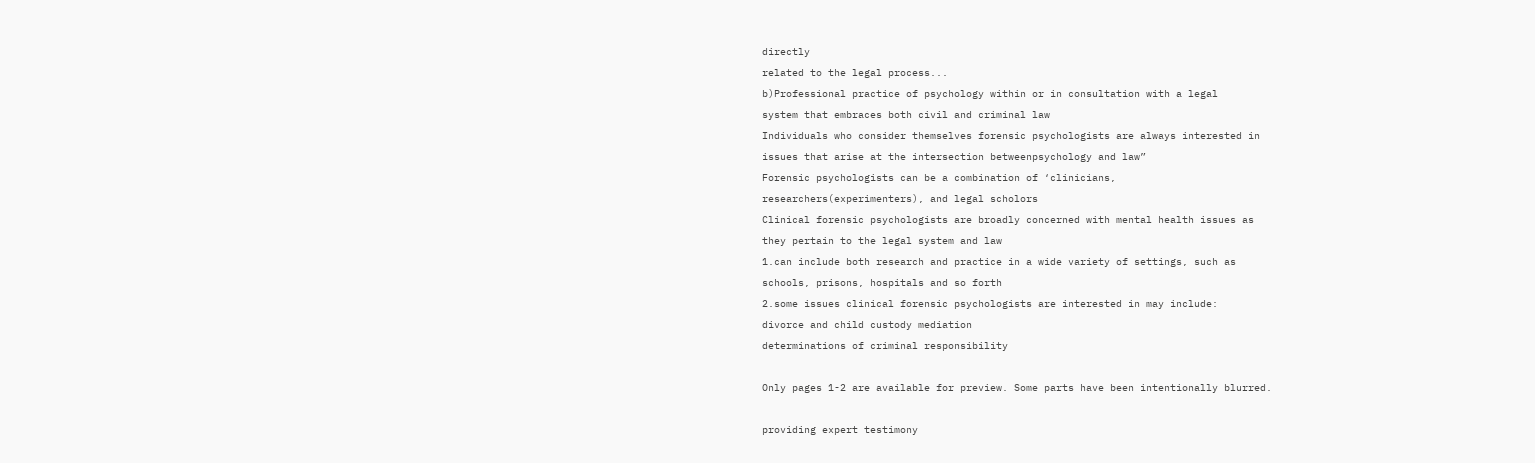directly
related to the legal process...
b)Professional practice of psychology within or in consultation with a legal
system that embraces both civil and criminal law
Individuals who consider themselves forensic psychologists are always interested in
issues that arise at the intersection betweenpsychology and law”
Forensic psychologists can be a combination of ‘clinicians,
researchers(experimenters), and legal scholors
Clinical forensic psychologists are broadly concerned with mental health issues as
they pertain to the legal system and law
1.can include both research and practice in a wide variety of settings, such as
schools, prisons, hospitals and so forth
2.some issues clinical forensic psychologists are interested in may include:
divorce and child custody mediation
determinations of criminal responsibility

Only pages 1-2 are available for preview. Some parts have been intentionally blurred.

providing expert testimony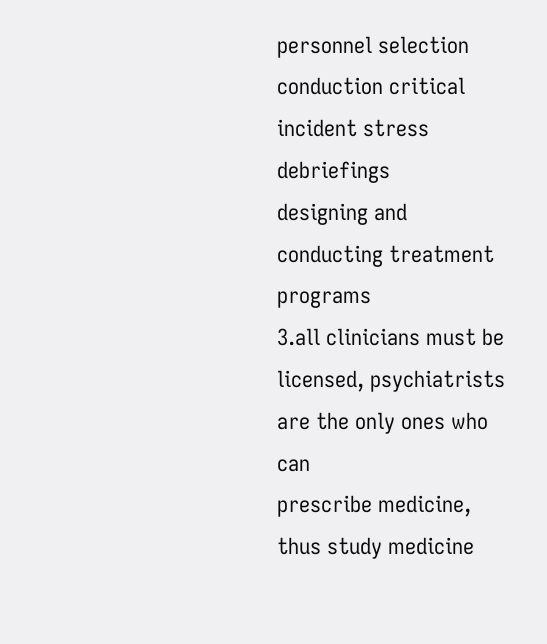personnel selection
conduction critical incident stress debriefings
designing and conducting treatment programs
3.all clinicians must be licensed, psychiatrists are the only ones who can
prescribe medicine, thus study medicine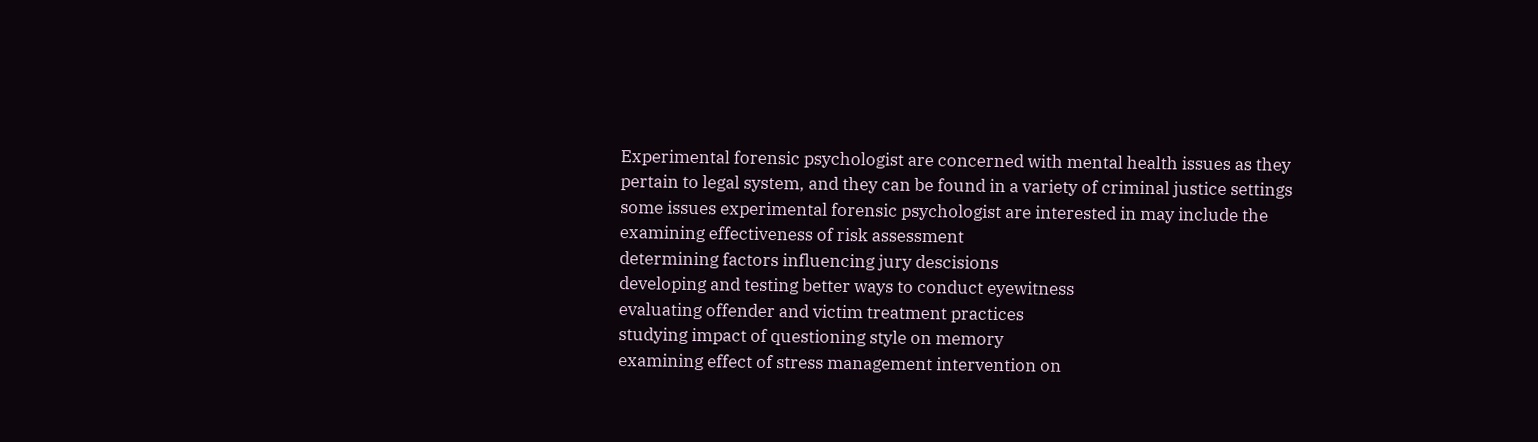Experimental forensic psychologist are concerned with mental health issues as they
pertain to legal system, and they can be found in a variety of criminal justice settings
some issues experimental forensic psychologist are interested in may include the
examining effectiveness of risk assessment
determining factors influencing jury descisions
developing and testing better ways to conduct eyewitness
evaluating offender and victim treatment practices
studying impact of questioning style on memory
examining effect of stress management intervention on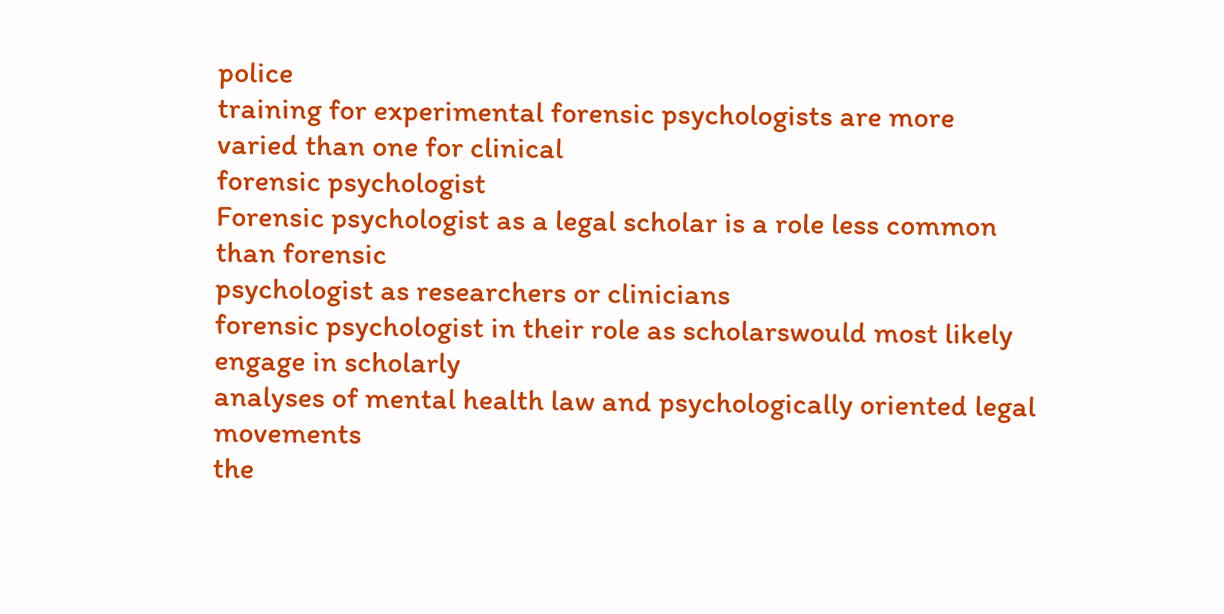police
training for experimental forensic psychologists are more varied than one for clinical
forensic psychologist
Forensic psychologist as a legal scholar is a role less common than forensic
psychologist as researchers or clinicians
forensic psychologist in their role as scholarswould most likely engage in scholarly
analyses of mental health law and psychologically oriented legal movements
the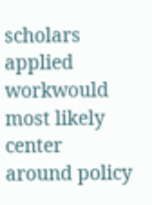scholars applied workwould most likely center around policy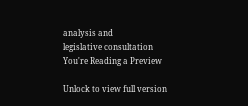analysis and
legislative consultation
You're Reading a Preview

Unlock to view full version